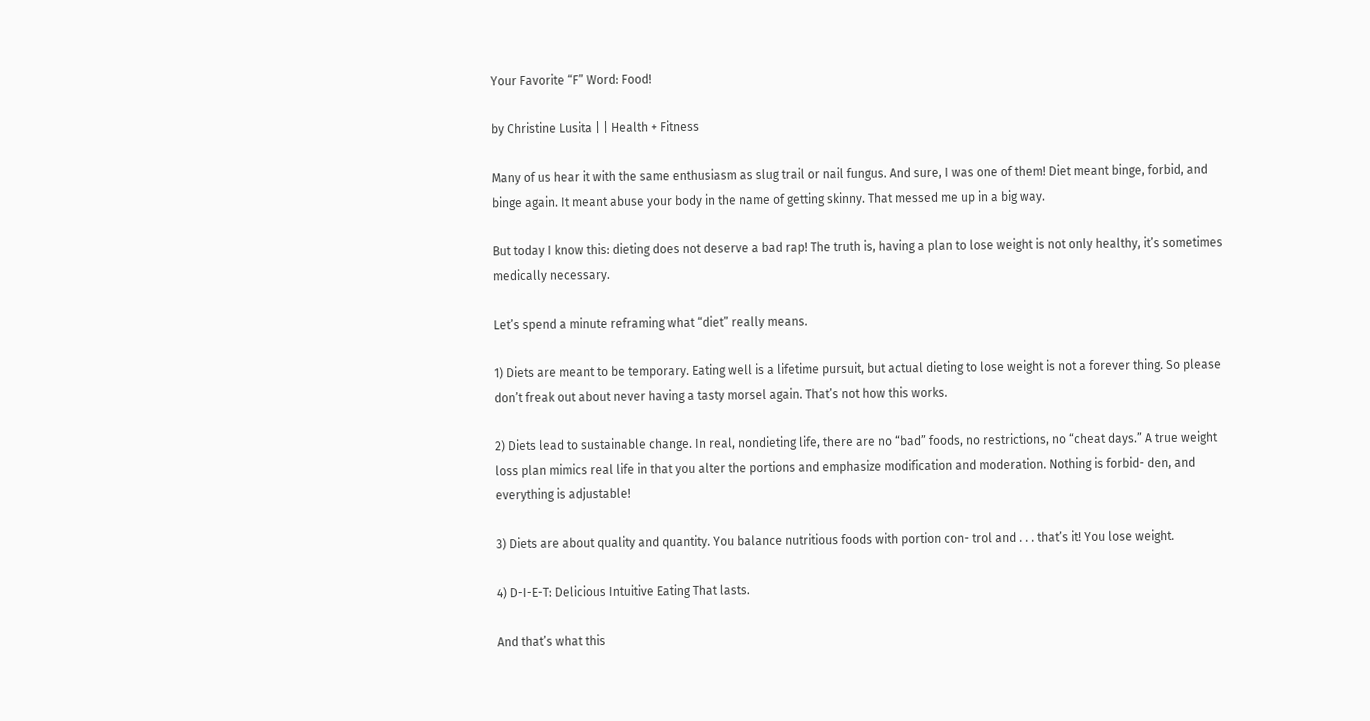Your Favorite “F” Word: Food!

by Christine Lusita | | Health + Fitness

Many of us hear it with the same enthusiasm as slug trail or nail fungus. And sure, I was one of them! Diet meant binge, forbid, and binge again. It meant abuse your body in the name of getting skinny. That messed me up in a big way.

But today I know this: dieting does not deserve a bad rap! The truth is, having a plan to lose weight is not only healthy, it’s sometimes medically necessary.

Let’s spend a minute reframing what “diet” really means.

1) Diets are meant to be temporary. Eating well is a lifetime pursuit, but actual dieting to lose weight is not a forever thing. So please don’t freak out about never having a tasty morsel again. That’s not how this works.

2) Diets lead to sustainable change. In real, nondieting life, there are no “bad” foods, no restrictions, no “cheat days.” A true weight loss plan mimics real life in that you alter the portions and emphasize modification and moderation. Nothing is forbid- den, and everything is adjustable!

3) Diets are about quality and quantity. You balance nutritious foods with portion con- trol and . . . that’s it! You lose weight.

4) D-I-E-T: Delicious Intuitive Eating That lasts.

And that’s what this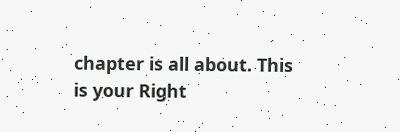chapter is all about. This is your Right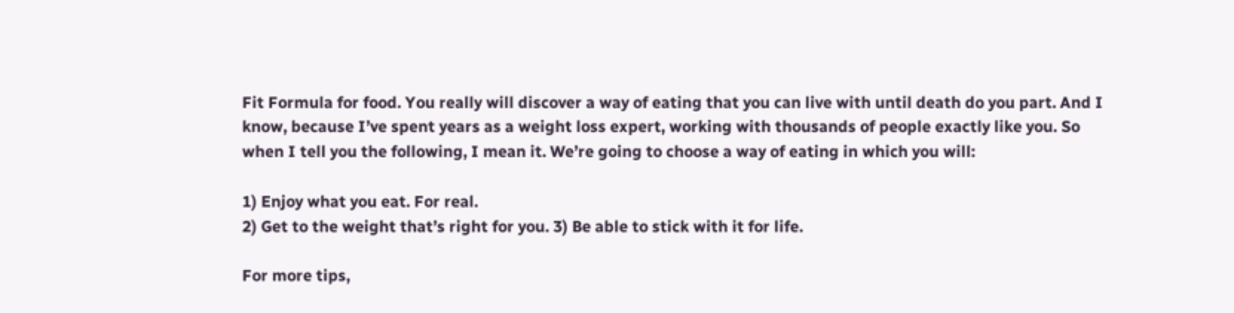Fit Formula for food. You really will discover a way of eating that you can live with until death do you part. And I know, because I’ve spent years as a weight loss expert, working with thousands of people exactly like you. So when I tell you the following, I mean it. We’re going to choose a way of eating in which you will:

1) Enjoy what you eat. For real.
2) Get to the weight that’s right for you. 3) Be able to stick with it for life.

For more tips,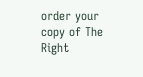order your copy of The Right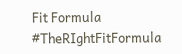Fit Formula #TheRIghtFitFormula